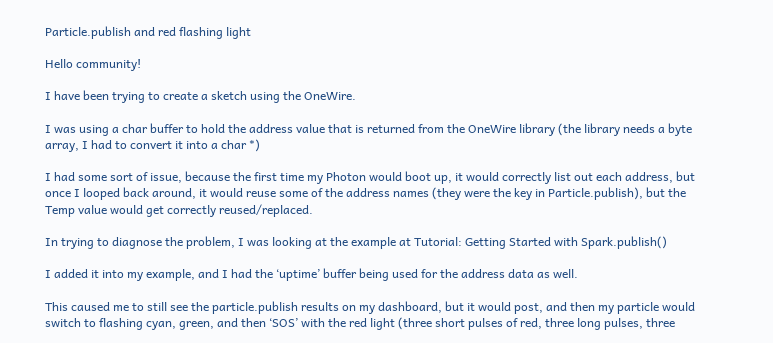Particle.publish and red flashing light

Hello community!

I have been trying to create a sketch using the OneWire.

I was using a char buffer to hold the address value that is returned from the OneWire library (the library needs a byte array, I had to convert it into a char *)

I had some sort of issue, because the first time my Photon would boot up, it would correctly list out each address, but once I looped back around, it would reuse some of the address names (they were the key in Particle.publish), but the Temp value would get correctly reused/replaced.

In trying to diagnose the problem, I was looking at the example at Tutorial: Getting Started with Spark.publish()

I added it into my example, and I had the ‘uptime’ buffer being used for the address data as well.

This caused me to still see the particle.publish results on my dashboard, but it would post, and then my particle would switch to flashing cyan, green, and then ‘SOS’ with the red light (three short pulses of red, three long pulses, three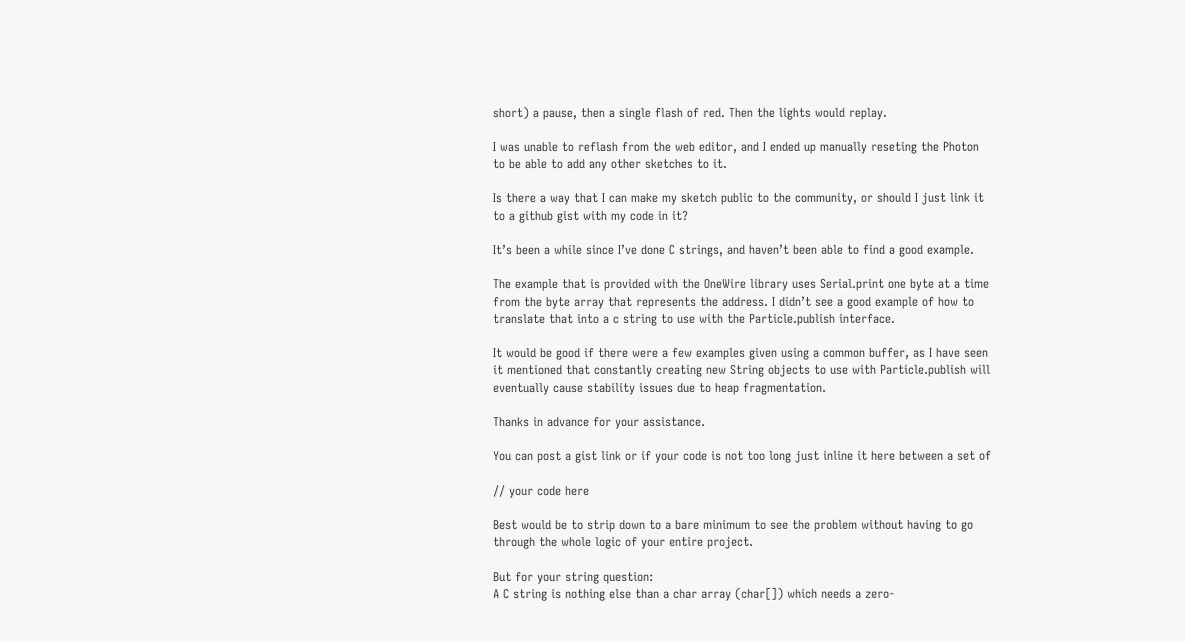short) a pause, then a single flash of red. Then the lights would replay.

I was unable to reflash from the web editor, and I ended up manually reseting the Photon to be able to add any other sketches to it.

Is there a way that I can make my sketch public to the community, or should I just link it to a github gist with my code in it?

It’s been a while since I’ve done C strings, and haven’t been able to find a good example.

The example that is provided with the OneWire library uses Serial.print one byte at a time from the byte array that represents the address. I didn’t see a good example of how to translate that into a c string to use with the Particle.publish interface.

It would be good if there were a few examples given using a common buffer, as I have seen it mentioned that constantly creating new String objects to use with Particle.publish will eventually cause stability issues due to heap fragmentation.

Thanks in advance for your assistance.

You can post a gist link or if your code is not too long just inline it here between a set of

// your code here

Best would be to strip down to a bare minimum to see the problem without having to go through the whole logic of your entire project.

But for your string question:
A C string is nothing else than a char array (char[]) which needs a zero-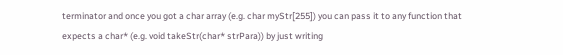terminator and once you got a char array (e.g. char myStr[255]) you can pass it to any function that expects a char* (e.g. void takeStr(char* strPara)) by just writing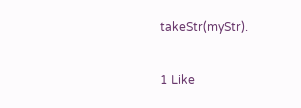takeStr(myStr).

1 Like